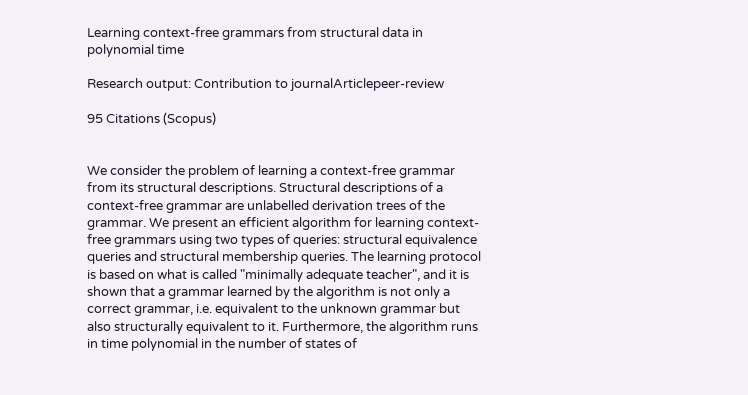Learning context-free grammars from structural data in polynomial time

Research output: Contribution to journalArticlepeer-review

95 Citations (Scopus)


We consider the problem of learning a context-free grammar from its structural descriptions. Structural descriptions of a context-free grammar are unlabelled derivation trees of the grammar. We present an efficient algorithm for learning context-free grammars using two types of queries: structural equivalence queries and structural membership queries. The learning protocol is based on what is called "minimally adequate teacher", and it is shown that a grammar learned by the algorithm is not only a correct grammar, i.e. equivalent to the unknown grammar but also structurally equivalent to it. Furthermore, the algorithm runs in time polynomial in the number of states of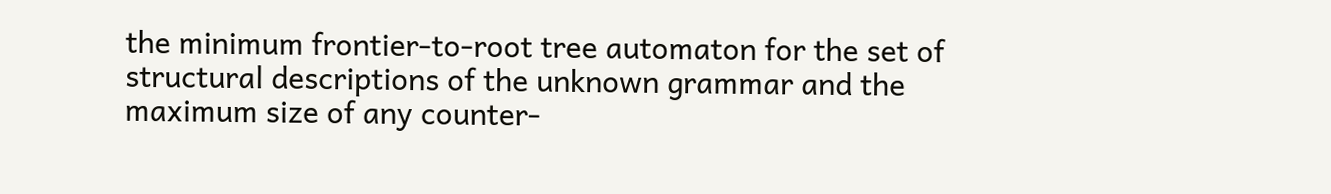the minimum frontier-to-root tree automaton for the set of structural descriptions of the unknown grammar and the maximum size of any counter-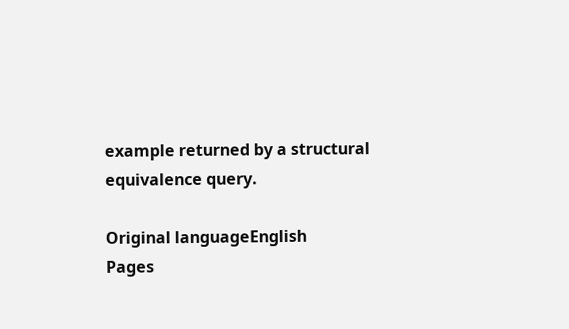example returned by a structural equivalence query.

Original languageEnglish
Pages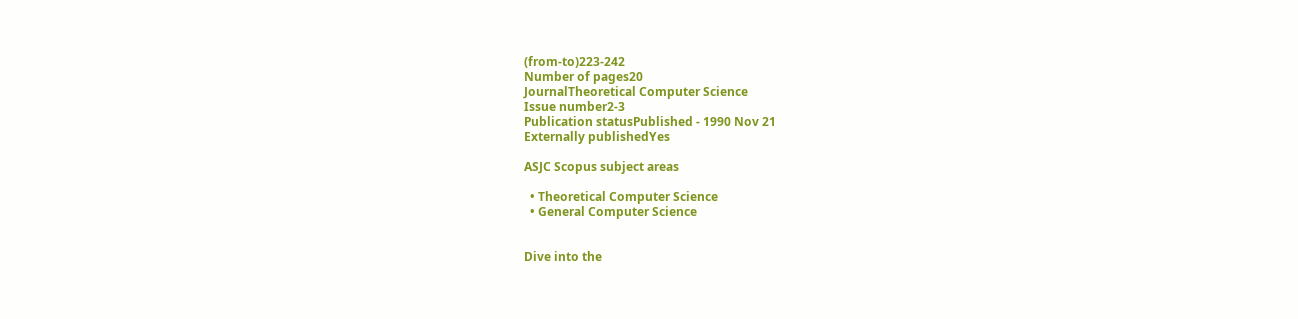(from-to)223-242
Number of pages20
JournalTheoretical Computer Science
Issue number2-3
Publication statusPublished - 1990 Nov 21
Externally publishedYes

ASJC Scopus subject areas

  • Theoretical Computer Science
  • General Computer Science


Dive into the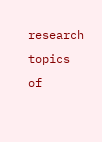research topics of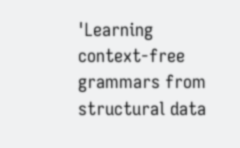'Learning context-free grammars from structural data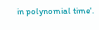in polynomial time'.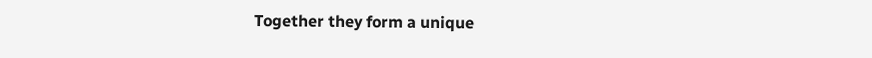Together they form a unique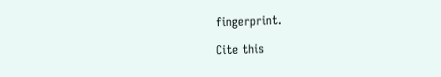fingerprint.

Cite this